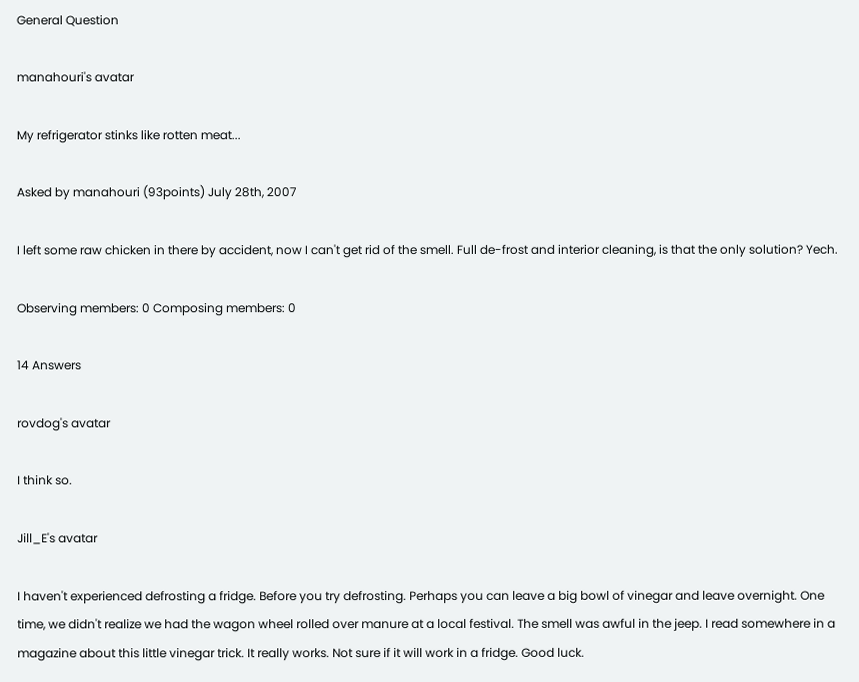General Question

manahouri's avatar

My refrigerator stinks like rotten meat...

Asked by manahouri (93points) July 28th, 2007

I left some raw chicken in there by accident, now I can't get rid of the smell. Full de-frost and interior cleaning, is that the only solution? Yech.

Observing members: 0 Composing members: 0

14 Answers

rovdog's avatar

I think so.

Jill_E's avatar

I haven't experienced defrosting a fridge. Before you try defrosting. Perhaps you can leave a big bowl of vinegar and leave overnight. One time, we didn't realize we had the wagon wheel rolled over manure at a local festival. The smell was awful in the jeep. I read somewhere in a magazine about this little vinegar trick. It really works. Not sure if it will work in a fridge. Good luck.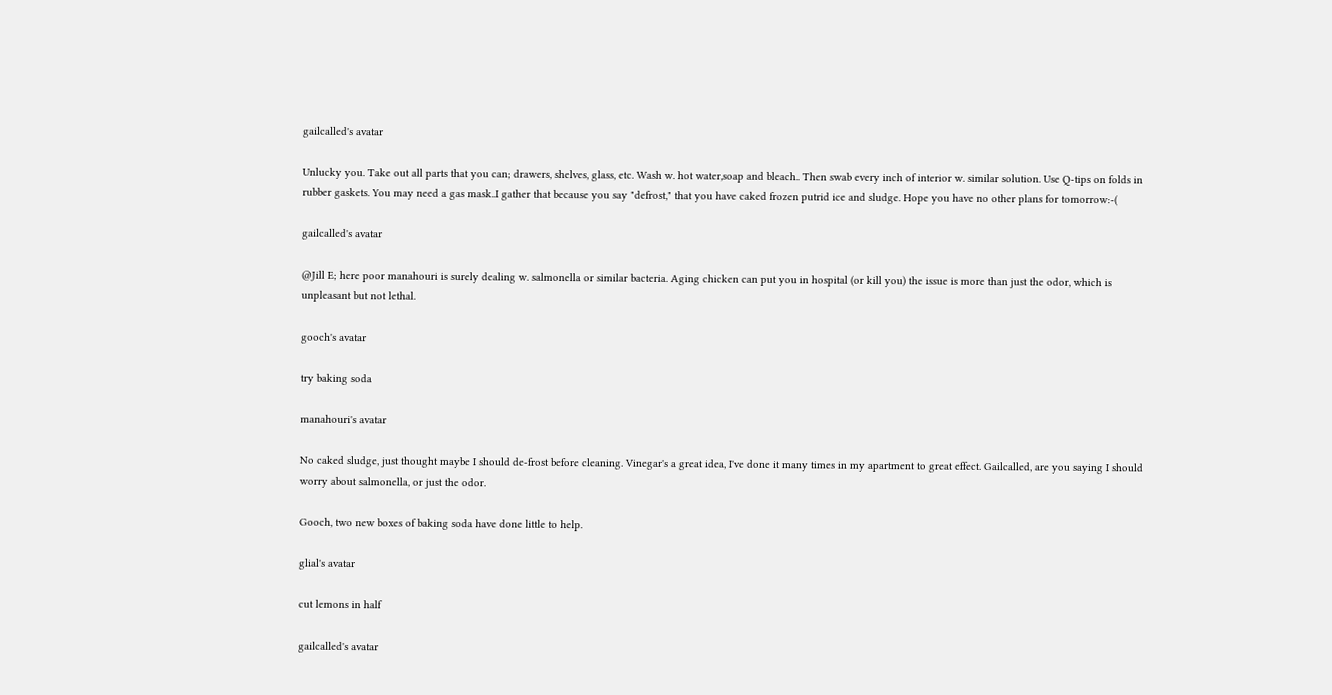gailcalled's avatar

Unlucky you. Take out all parts that you can; drawers, shelves, glass, etc. Wash w. hot water,soap and bleach.. Then swab every inch of interior w. similar solution. Use Q-tips on folds in rubber gaskets. You may need a gas mask..I gather that because you say "defrost," that you have caked frozen putrid ice and sludge. Hope you have no other plans for tomorrow:-(

gailcalled's avatar

@Jill E; here poor manahouri is surely dealing w. salmonella or similar bacteria. Aging chicken can put you in hospital (or kill you) the issue is more than just the odor, which is unpleasant but not lethal.

gooch's avatar

try baking soda

manahouri's avatar

No caked sludge, just thought maybe I should de-frost before cleaning. Vinegar's a great idea, I've done it many times in my apartment to great effect. Gailcalled, are you saying I should worry about salmonella, or just the odor.

Gooch, two new boxes of baking soda have done little to help.

glial's avatar

cut lemons in half

gailcalled's avatar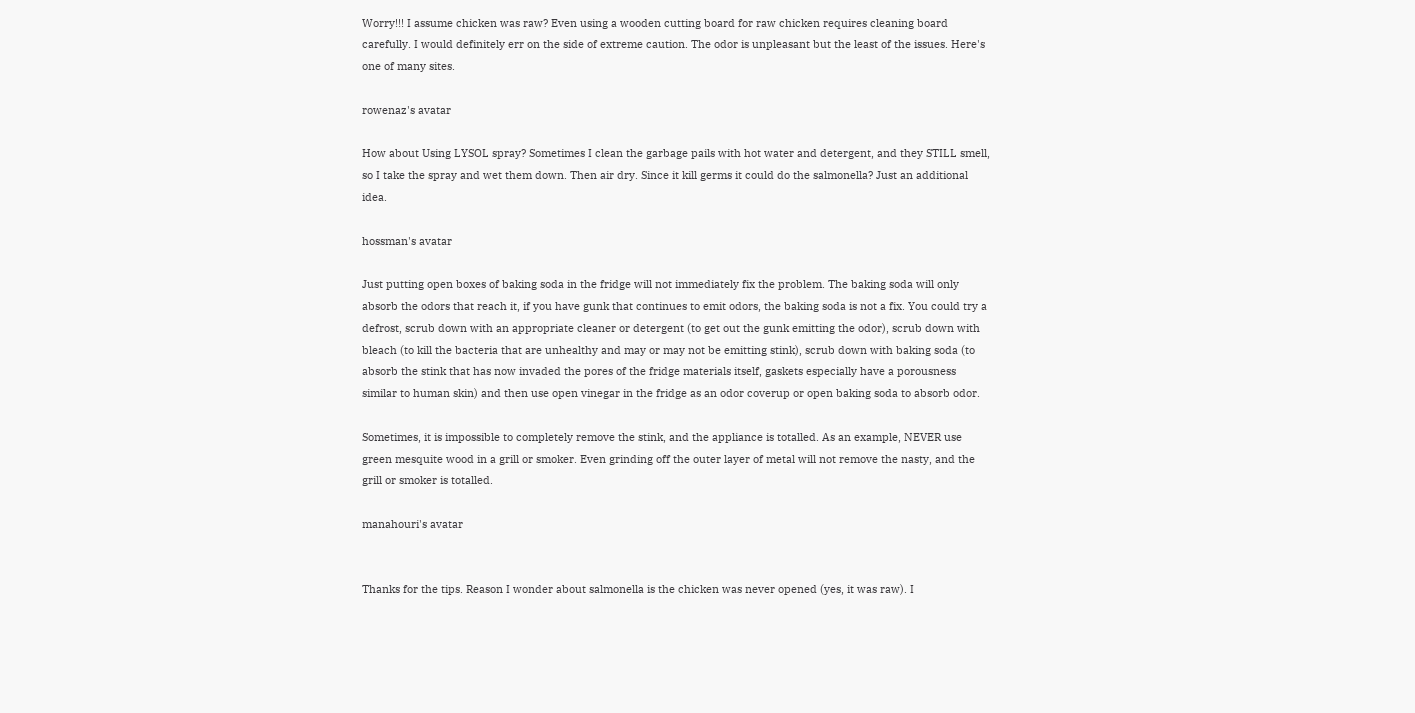Worry!!! I assume chicken was raw? Even using a wooden cutting board for raw chicken requires cleaning board carefully. I would definitely err on the side of extreme caution. The odor is unpleasant but the least of the issues. Here's one of many sites.

rowenaz's avatar

How about Using LYSOL spray? Sometimes I clean the garbage pails with hot water and detergent, and they STILL smell, so I take the spray and wet them down. Then air dry. Since it kill germs it could do the salmonella? Just an additional idea.

hossman's avatar

Just putting open boxes of baking soda in the fridge will not immediately fix the problem. The baking soda will only absorb the odors that reach it, if you have gunk that continues to emit odors, the baking soda is not a fix. You could try a defrost, scrub down with an appropriate cleaner or detergent (to get out the gunk emitting the odor), scrub down with bleach (to kill the bacteria that are unhealthy and may or may not be emitting stink), scrub down with baking soda (to absorb the stink that has now invaded the pores of the fridge materials itself, gaskets especially have a porousness similar to human skin) and then use open vinegar in the fridge as an odor coverup or open baking soda to absorb odor.

Sometimes, it is impossible to completely remove the stink, and the appliance is totalled. As an example, NEVER use green mesquite wood in a grill or smoker. Even grinding off the outer layer of metal will not remove the nasty, and the grill or smoker is totalled.

manahouri's avatar


Thanks for the tips. Reason I wonder about salmonella is the chicken was never opened (yes, it was raw). I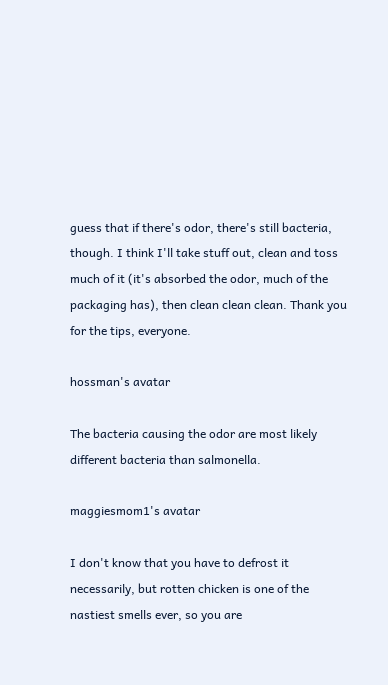guess that if there's odor, there's still bacteria, though. I think I'll take stuff out, clean and toss much of it (it's absorbed the odor, much of the packaging has), then clean clean clean. Thank you for the tips, everyone.

hossman's avatar

The bacteria causing the odor are most likely different bacteria than salmonella.

maggiesmom1's avatar

I don't know that you have to defrost it necessarily, but rotten chicken is one of the nastiest smells ever, so you are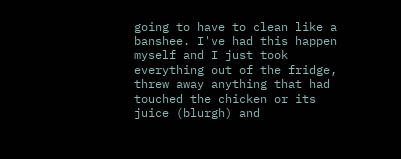going to have to clean like a banshee. I've had this happen myself and I just took everything out of the fridge, threw away anything that had touched the chicken or its juice (blurgh) and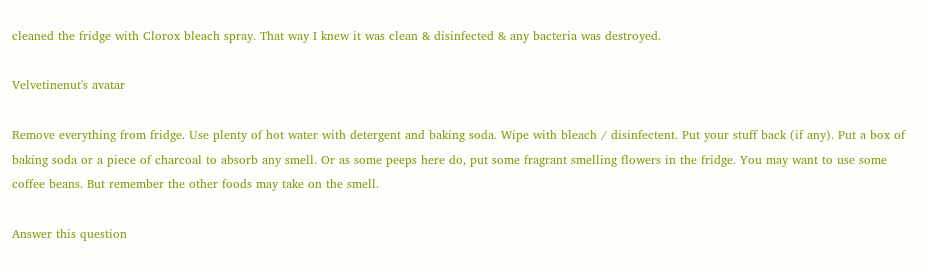cleaned the fridge with Clorox bleach spray. That way I knew it was clean & disinfected & any bacteria was destroyed.

Velvetinenut's avatar

Remove everything from fridge. Use plenty of hot water with detergent and baking soda. Wipe with bleach / disinfectent. Put your stuff back (if any). Put a box of baking soda or a piece of charcoal to absorb any smell. Or as some peeps here do, put some fragrant smelling flowers in the fridge. You may want to use some coffee beans. But remember the other foods may take on the smell.

Answer this question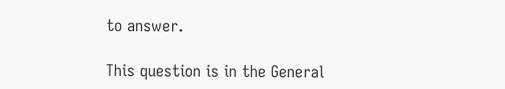to answer.

This question is in the General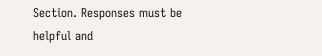Section. Responses must be helpful and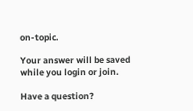on-topic.

Your answer will be saved while you login or join.

Have a question?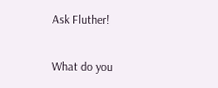Ask Fluther!

What do you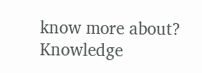know more about?
Knowledge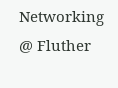Networking @ Fluther